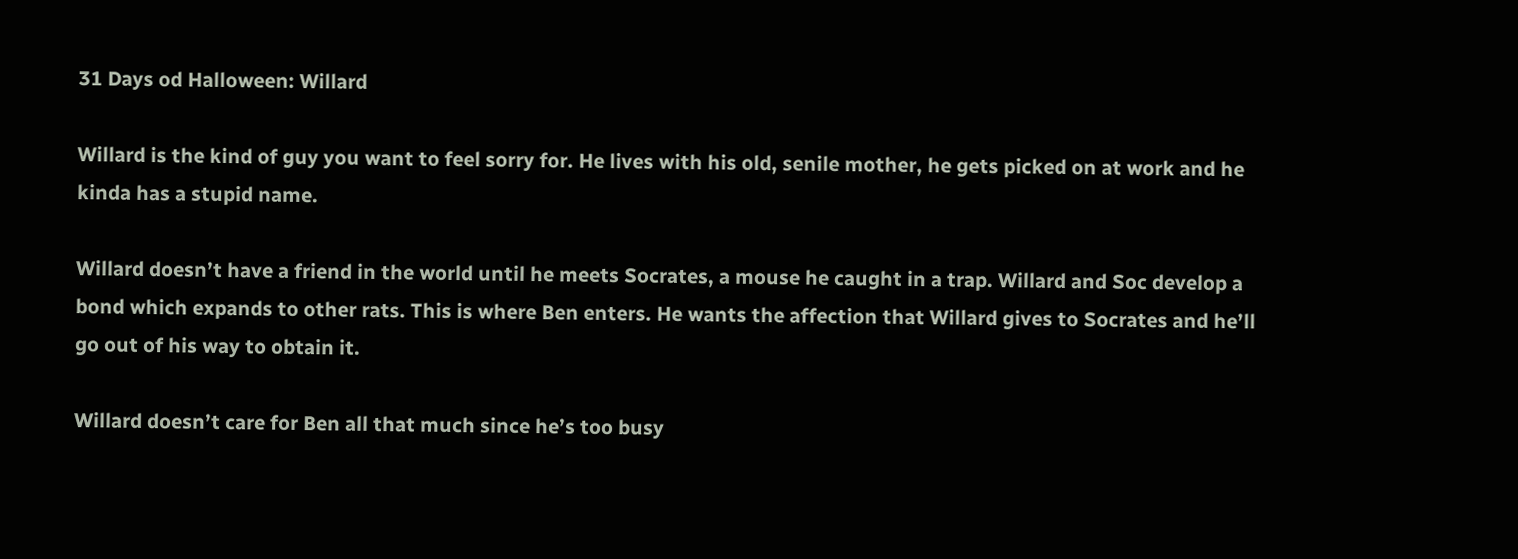31 Days od Halloween: Willard

Willard is the kind of guy you want to feel sorry for. He lives with his old, senile mother, he gets picked on at work and he kinda has a stupid name.

Willard doesn’t have a friend in the world until he meets Socrates, a mouse he caught in a trap. Willard and Soc develop a bond which expands to other rats. This is where Ben enters. He wants the affection that Willard gives to Socrates and he’ll go out of his way to obtain it.

Willard doesn’t care for Ben all that much since he’s too busy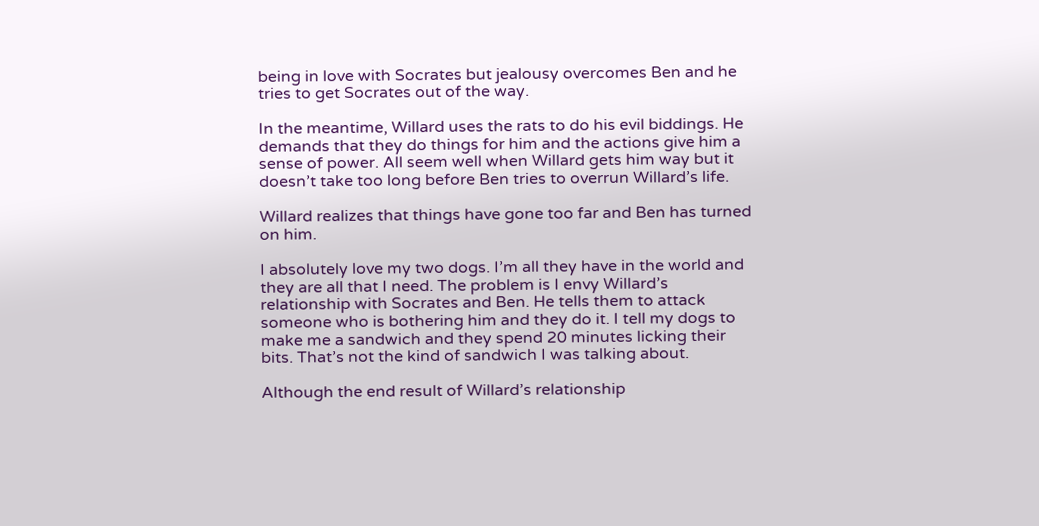being in love with Socrates but jealousy overcomes Ben and he tries to get Socrates out of the way.

In the meantime, Willard uses the rats to do his evil biddings. He demands that they do things for him and the actions give him a sense of power. All seem well when Willard gets him way but it doesn’t take too long before Ben tries to overrun Willard’s life.

Willard realizes that things have gone too far and Ben has turned on him.

I absolutely love my two dogs. I’m all they have in the world and they are all that I need. The problem is I envy Willard’s relationship with Socrates and Ben. He tells them to attack someone who is bothering him and they do it. I tell my dogs to make me a sandwich and they spend 20 minutes licking their bits. That’s not the kind of sandwich I was talking about.

Although the end result of Willard’s relationship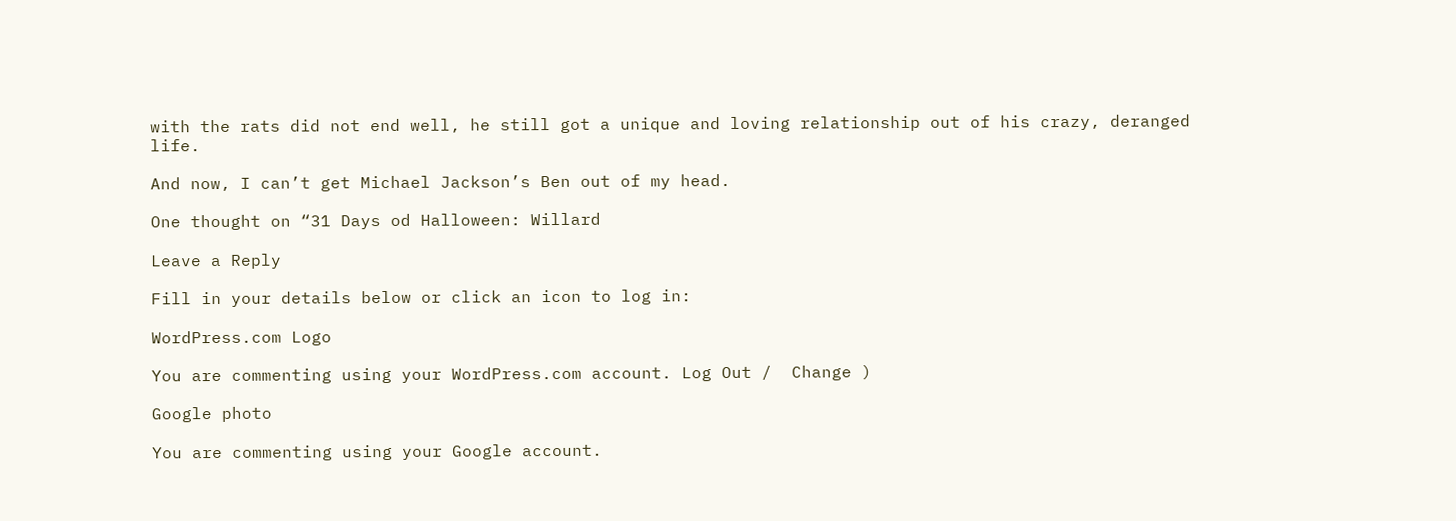with the rats did not end well, he still got a unique and loving relationship out of his crazy, deranged life.

And now, I can’t get Michael Jackson’s Ben out of my head.

One thought on “31 Days od Halloween: Willard

Leave a Reply

Fill in your details below or click an icon to log in:

WordPress.com Logo

You are commenting using your WordPress.com account. Log Out /  Change )

Google photo

You are commenting using your Google account.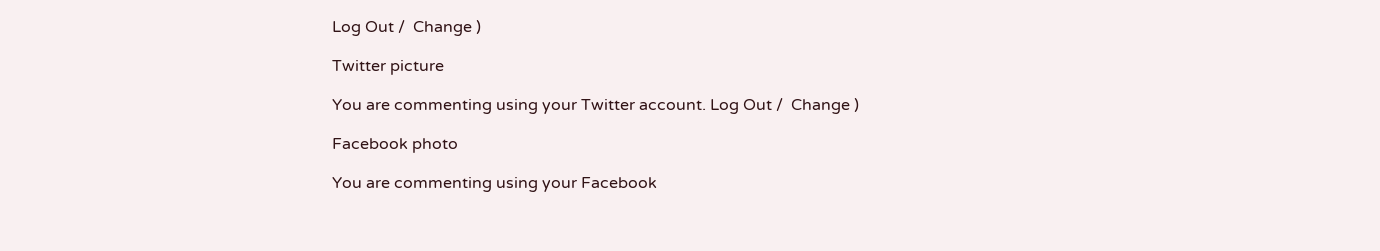Log Out /  Change )

Twitter picture

You are commenting using your Twitter account. Log Out /  Change )

Facebook photo

You are commenting using your Facebook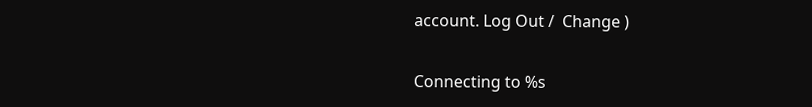account. Log Out /  Change )

Connecting to %s